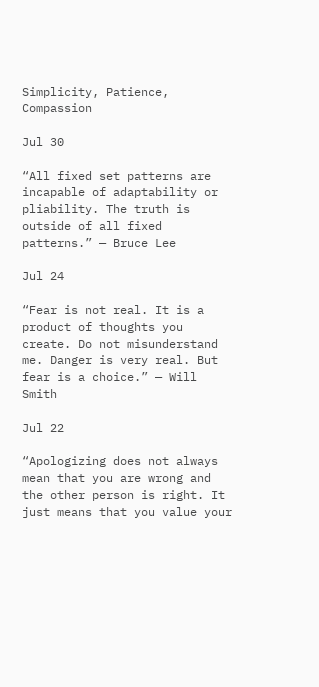Simplicity, Patience, Compassion

Jul 30

“All fixed set patterns are incapable of adaptability or pliability. The truth is outside of all fixed patterns.” — Bruce Lee

Jul 24

“Fear is not real. It is a product of thoughts you create. Do not misunderstand me. Danger is very real. But fear is a choice.” — Will Smith

Jul 22

“Apologizing does not always mean that you are wrong and the other person is right. It just means that you value your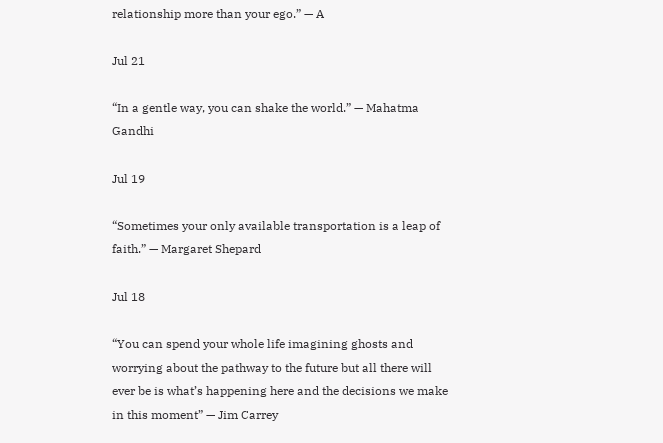relationship more than your ego.” — A

Jul 21

“In a gentle way, you can shake the world.” — Mahatma Gandhi

Jul 19

“Sometimes your only available transportation is a leap of faith.” — Margaret Shepard

Jul 18

“You can spend your whole life imagining ghosts and worrying about the pathway to the future but all there will ever be is what’s happening here and the decisions we make in this moment” — Jim Carrey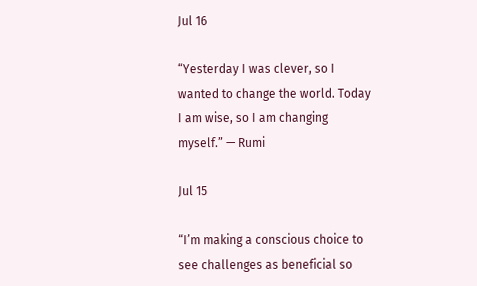Jul 16

“Yesterday I was clever, so I wanted to change the world. Today I am wise, so I am changing myself.” — Rumi

Jul 15

“I’m making a conscious choice to see challenges as beneficial so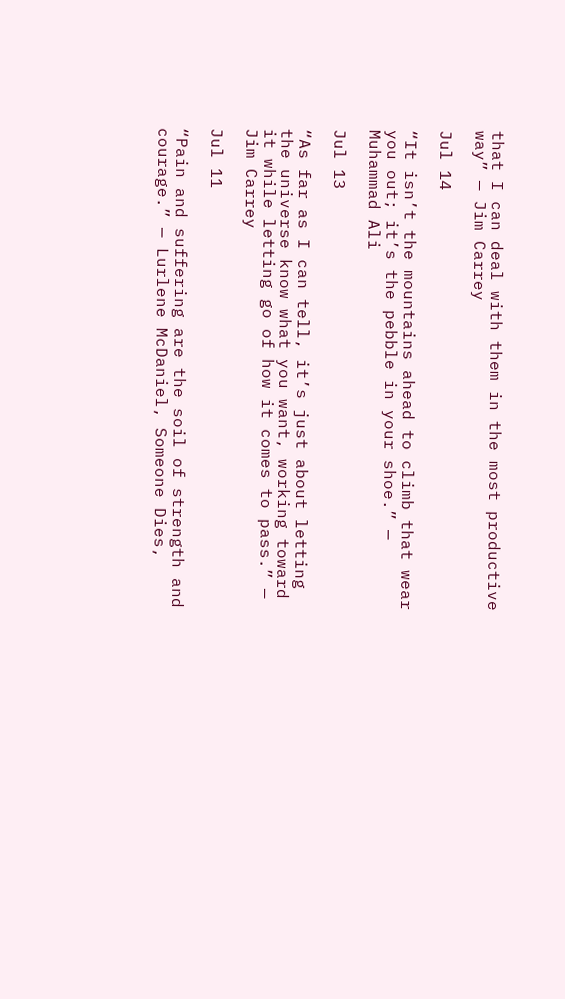that I can deal with them in the most productive way” — Jim Carrey

Jul 14

“It isn’t the mountains ahead to climb that wear you out; it’s the pebble in your shoe.” — Muhammad Ali

Jul 13

“As far as I can tell, it’s just about letting the universe know what you want, working toward it while letting go of how it comes to pass.” — Jim Carrey

Jul 11

“Pain and suffering are the soil of strength and courage.” — Lurlene McDaniel, Someone Dies,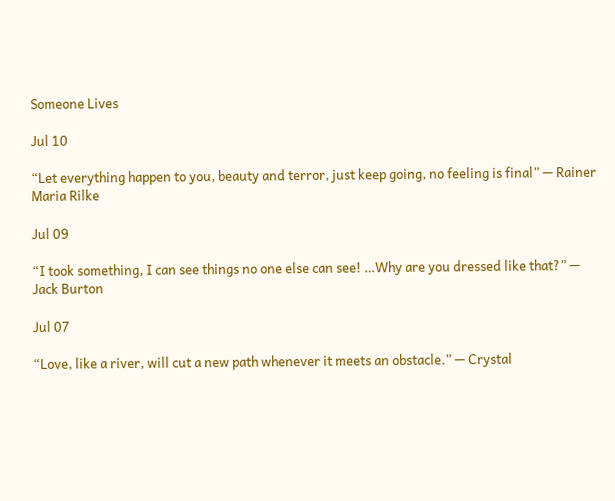Someone Lives

Jul 10

“Let everything happen to you, beauty and terror, just keep going, no feeling is final” — Rainer Maria Rilke

Jul 09

“I took something, I can see things no one else can see! …Why are you dressed like that?” — Jack Burton

Jul 07

“Love, like a river, will cut a new path whenever it meets an obstacle.” — Crystal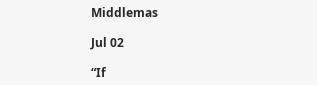Middlemas

Jul 02

“If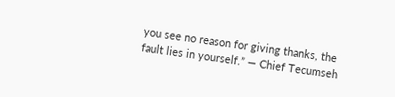you see no reason for giving thanks, the fault lies in yourself.” — Chief Tecumseh